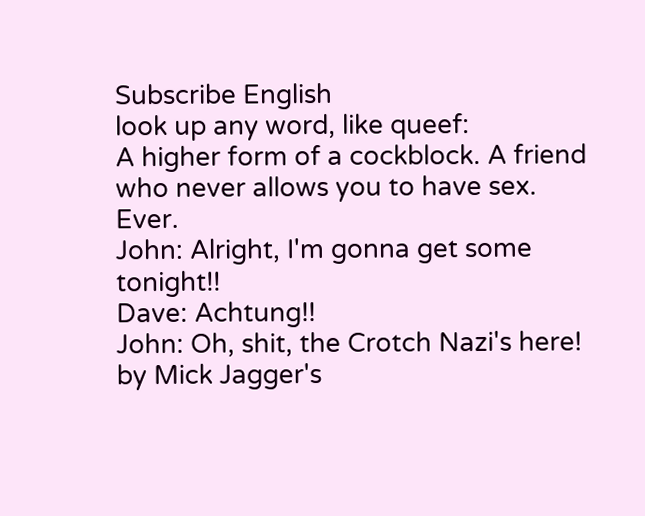Subscribe English
look up any word, like queef:
A higher form of a cockblock. A friend who never allows you to have sex. Ever.
John: Alright, I'm gonna get some tonight!!
Dave: Achtung!!
John: Oh, shit, the Crotch Nazi's here!
by Mick Jagger's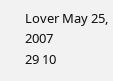Lover May 25, 2007
29 10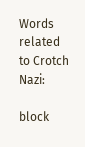Words related to Crotch Nazi:

block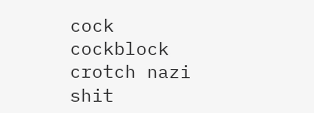cock cockblock crotch nazi shit